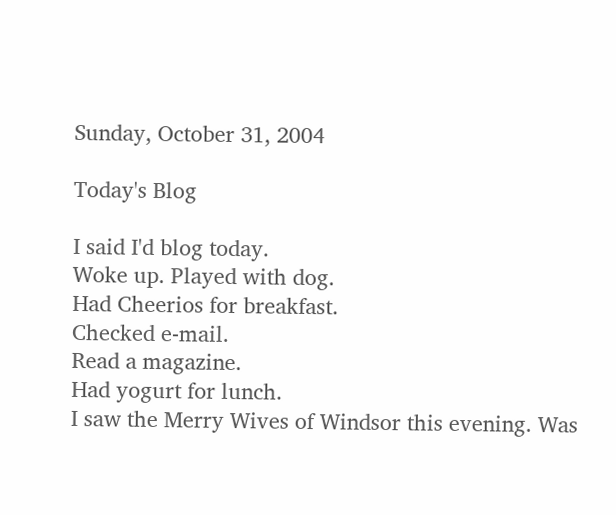Sunday, October 31, 2004

Today's Blog

I said I'd blog today.
Woke up. Played with dog.
Had Cheerios for breakfast.
Checked e-mail.
Read a magazine.
Had yogurt for lunch.
I saw the Merry Wives of Windsor this evening. Was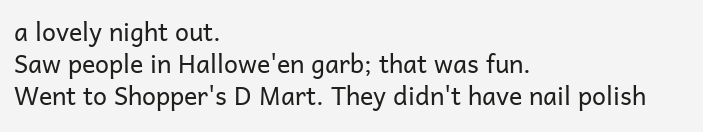a lovely night out.
Saw people in Hallowe'en garb; that was fun.
Went to Shopper's D Mart. They didn't have nail polish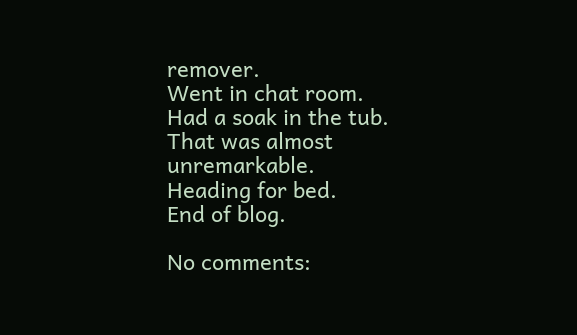remover.
Went in chat room.
Had a soak in the tub. That was almost unremarkable.
Heading for bed.
End of blog.

No comments: